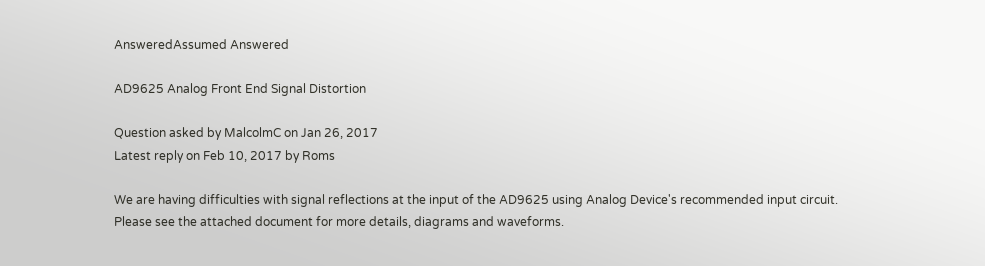AnsweredAssumed Answered

AD9625 Analog Front End Signal Distortion

Question asked by MalcolmC on Jan 26, 2017
Latest reply on Feb 10, 2017 by Roms

We are having difficulties with signal reflections at the input of the AD9625 using Analog Device's recommended input circuit.  Please see the attached document for more details, diagrams and waveforms.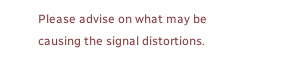Please advise on what may be causing the signal distortions.